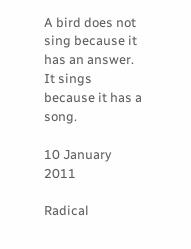A bird does not sing because it has an answer.  It sings because it has a song.

10 January 2011

Radical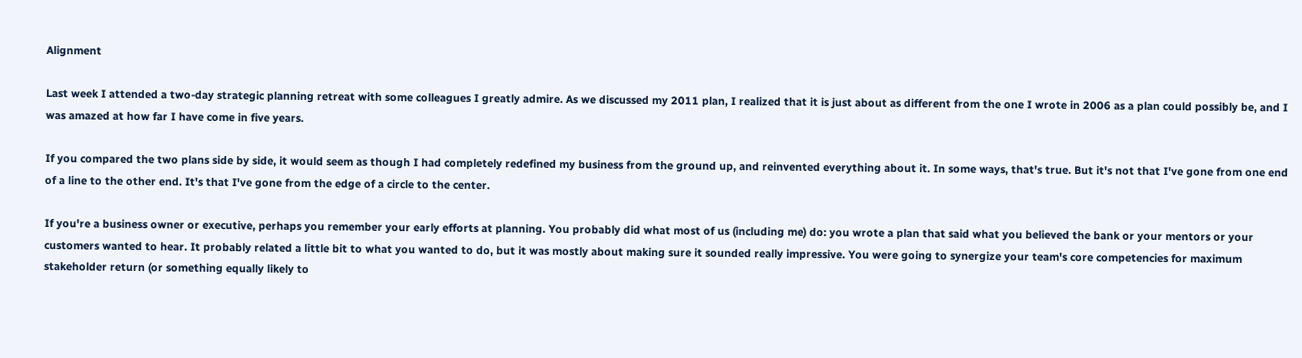Alignment

Last week I attended a two-day strategic planning retreat with some colleagues I greatly admire. As we discussed my 2011 plan, I realized that it is just about as different from the one I wrote in 2006 as a plan could possibly be, and I was amazed at how far I have come in five years.

If you compared the two plans side by side, it would seem as though I had completely redefined my business from the ground up, and reinvented everything about it. In some ways, that's true. But it's not that I've gone from one end of a line to the other end. It's that I've gone from the edge of a circle to the center.

If you're a business owner or executive, perhaps you remember your early efforts at planning. You probably did what most of us (including me) do: you wrote a plan that said what you believed the bank or your mentors or your customers wanted to hear. It probably related a little bit to what you wanted to do, but it was mostly about making sure it sounded really impressive. You were going to synergize your team's core competencies for maximum stakeholder return (or something equally likely to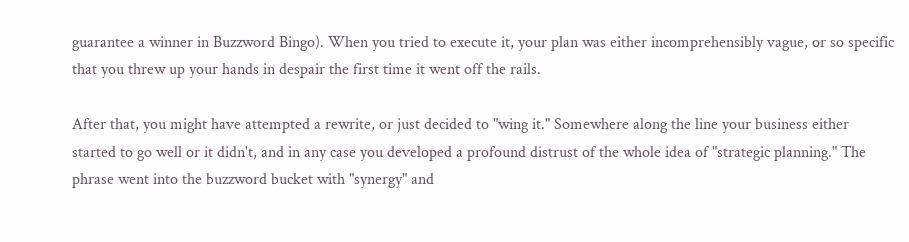guarantee a winner in Buzzword Bingo). When you tried to execute it, your plan was either incomprehensibly vague, or so specific that you threw up your hands in despair the first time it went off the rails.

After that, you might have attempted a rewrite, or just decided to "wing it." Somewhere along the line your business either started to go well or it didn't, and in any case you developed a profound distrust of the whole idea of "strategic planning." The phrase went into the buzzword bucket with "synergy" and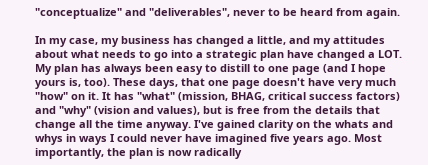"conceptualize" and "deliverables", never to be heard from again.

In my case, my business has changed a little, and my attitudes about what needs to go into a strategic plan have changed a LOT. My plan has always been easy to distill to one page (and I hope yours is, too). These days, that one page doesn't have very much "how" on it. It has "what" (mission, BHAG, critical success factors) and "why" (vision and values), but is free from the details that change all the time anyway. I've gained clarity on the whats and whys in ways I could never have imagined five years ago. Most importantly, the plan is now radically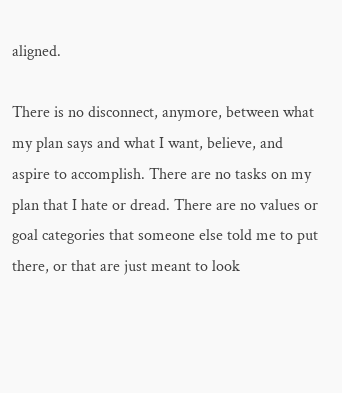aligned.

There is no disconnect, anymore, between what my plan says and what I want, believe, and aspire to accomplish. There are no tasks on my plan that I hate or dread. There are no values or goal categories that someone else told me to put there, or that are just meant to look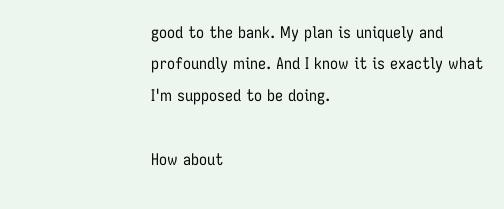good to the bank. My plan is uniquely and profoundly mine. And I know it is exactly what I'm supposed to be doing.

How about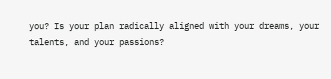you? Is your plan radically aligned with your dreams, your talents, and your passions?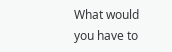What would you have to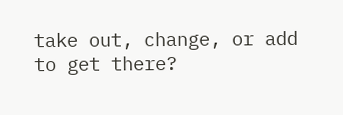take out, change, or add to get there?